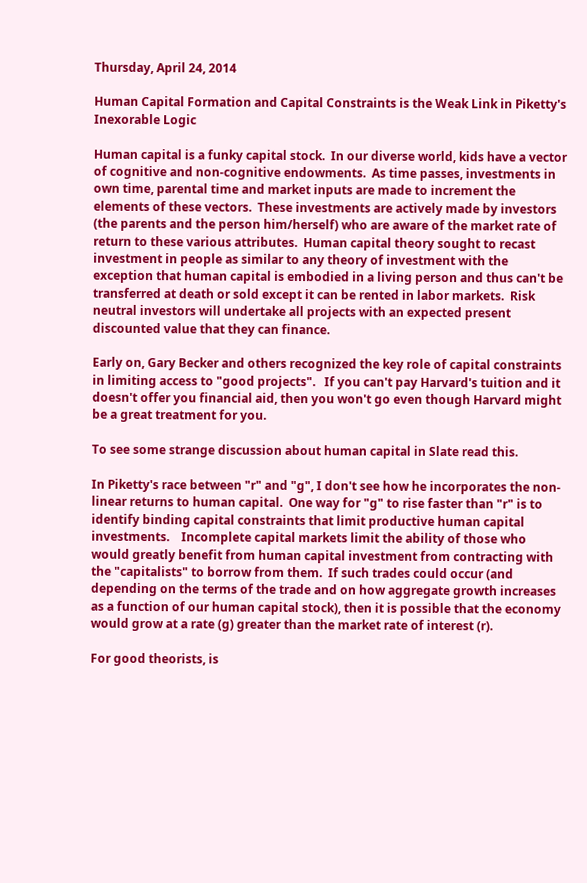Thursday, April 24, 2014

Human Capital Formation and Capital Constraints is the Weak Link in Piketty's Inexorable Logic

Human capital is a funky capital stock.  In our diverse world, kids have a vector of cognitive and non-cognitive endowments.  As time passes, investments in own time, parental time and market inputs are made to increment the elements of these vectors.  These investments are actively made by investors (the parents and the person him/herself) who are aware of the market rate of return to these various attributes.  Human capital theory sought to recast investment in people as similar to any theory of investment with the exception that human capital is embodied in a living person and thus can't be transferred at death or sold except it can be rented in labor markets.  Risk neutral investors will undertake all projects with an expected present discounted value that they can finance.

Early on, Gary Becker and others recognized the key role of capital constraints in limiting access to "good projects".   If you can't pay Harvard's tuition and it doesn't offer you financial aid, then you won't go even though Harvard might be a great treatment for you.

To see some strange discussion about human capital in Slate read this.

In Piketty's race between "r" and "g", I don't see how he incorporates the non-linear returns to human capital.  One way for "g" to rise faster than "r" is to identify binding capital constraints that limit productive human capital investments.    Incomplete capital markets limit the ability of those who would greatly benefit from human capital investment from contracting with the "capitalists" to borrow from them.  If such trades could occur (and depending on the terms of the trade and on how aggregate growth increases as a function of our human capital stock), then it is possible that the economy would grow at a rate (g) greater than the market rate of interest (r).

For good theorists, is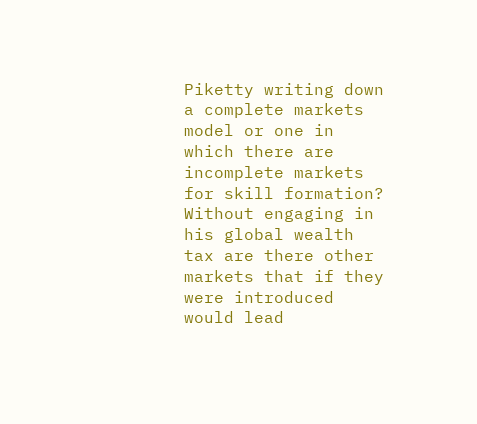Piketty writing down a complete markets model or one in which there are incomplete markets for skill formation?  Without engaging in his global wealth tax are there other markets that if they were introduced would lead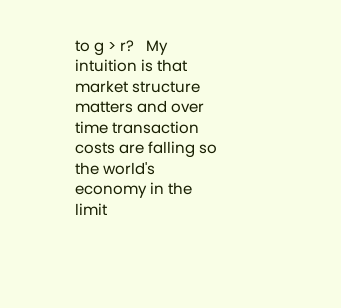to g > r?   My intuition is that market structure matters and over time transaction costs are falling so the world's economy in the limit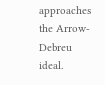approaches the Arrow-Debreu ideal.